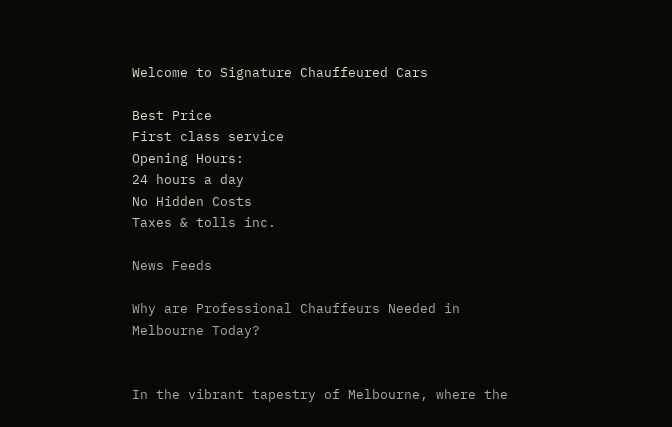Welcome to Signature Chauffeured Cars

Best Price
First class service
Opening Hours:
24 hours a day
No Hidden Costs
Taxes & tolls inc.

News Feeds

Why are Professional Chauffeurs Needed in Melbourne Today?


In the vibrant tapestry of Melbourne, where the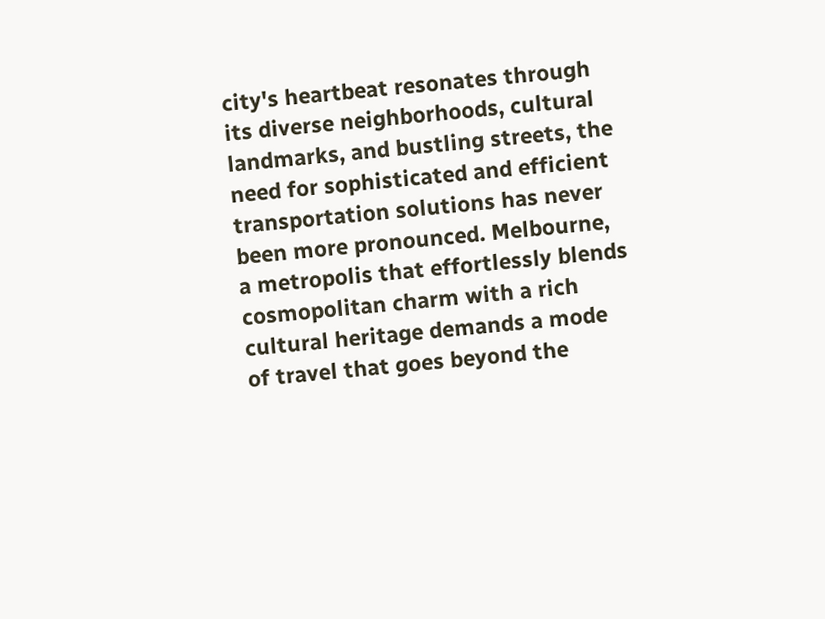city's heartbeat resonates through its diverse neighborhoods, cultural landmarks, and bustling streets, the need for sophisticated and efficient transportation solutions has never been more pronounced. Melbourne, a metropolis that effortlessly blends cosmopolitan charm with a rich cultural heritage demands a mode of travel that goes beyond the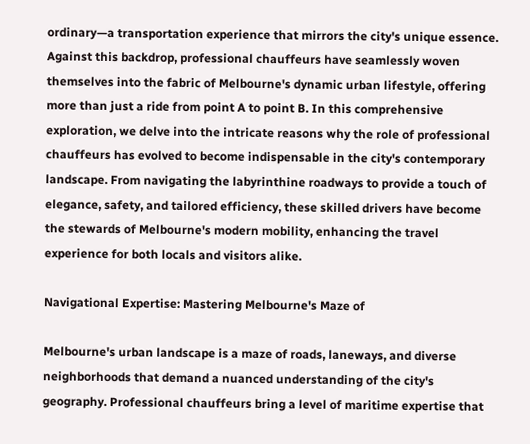ordinary—a transportation experience that mirrors the city's unique essence. Against this backdrop, professional chauffeurs have seamlessly woven themselves into the fabric of Melbourne's dynamic urban lifestyle, offering more than just a ride from point A to point B. In this comprehensive exploration, we delve into the intricate reasons why the role of professional chauffeurs has evolved to become indispensable in the city's contemporary landscape. From navigating the labyrinthine roadways to provide a touch of elegance, safety, and tailored efficiency, these skilled drivers have become the stewards of Melbourne's modern mobility, enhancing the travel experience for both locals and visitors alike.

Navigational Expertise: Mastering Melbourne's Maze of

Melbourne's urban landscape is a maze of roads, laneways, and diverse neighborhoods that demand a nuanced understanding of the city's geography. Professional chauffeurs bring a level of maritime expertise that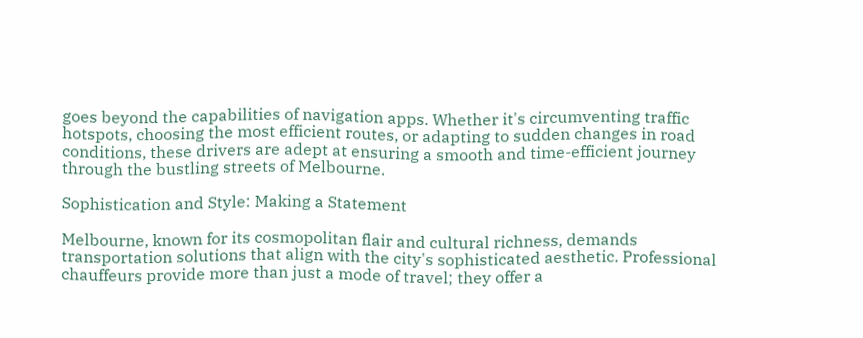goes beyond the capabilities of navigation apps. Whether it's circumventing traffic hotspots, choosing the most efficient routes, or adapting to sudden changes in road conditions, these drivers are adept at ensuring a smooth and time-efficient journey through the bustling streets of Melbourne.

Sophistication and Style: Making a Statement

Melbourne, known for its cosmopolitan flair and cultural richness, demands transportation solutions that align with the city's sophisticated aesthetic. Professional chauffeurs provide more than just a mode of travel; they offer a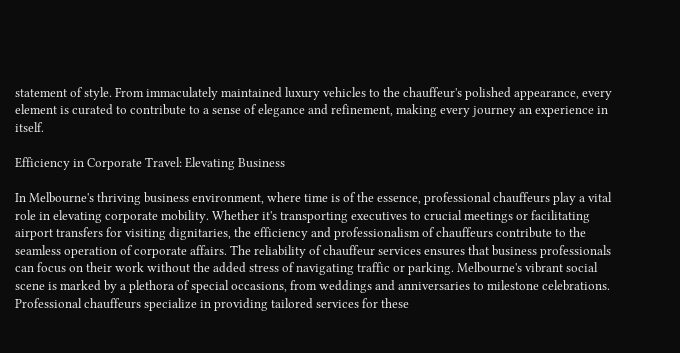statement of style. From immaculately maintained luxury vehicles to the chauffeur's polished appearance, every element is curated to contribute to a sense of elegance and refinement, making every journey an experience in itself.

Efficiency in Corporate Travel: Elevating Business

In Melbourne's thriving business environment, where time is of the essence, professional chauffeurs play a vital role in elevating corporate mobility. Whether it's transporting executives to crucial meetings or facilitating airport transfers for visiting dignitaries, the efficiency and professionalism of chauffeurs contribute to the seamless operation of corporate affairs. The reliability of chauffeur services ensures that business professionals can focus on their work without the added stress of navigating traffic or parking. Melbourne's vibrant social scene is marked by a plethora of special occasions, from weddings and anniversaries to milestone celebrations. Professional chauffeurs specialize in providing tailored services for these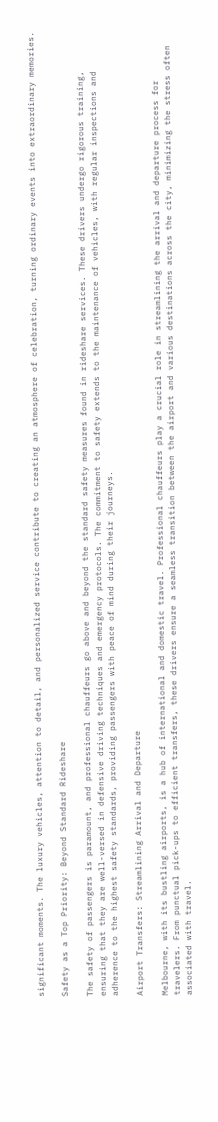significant moments. The luxury vehicles, attention to detail, and personalized service contribute to creating an atmosphere of celebration, turning ordinary events into extraordinary memories.

Safety as a Top Priority: Beyond Standard Rideshare

The safety of passengers is paramount, and professional chauffeurs go above and beyond the standard safety measures found in rideshare services. These drivers undergo rigorous training, ensuring that they are well-versed in defensive driving techniques and emergency protocols. The commitment to safety extends to the maintenance of vehicles, with regular inspections and adherence to the highest safety standards, providing passengers with peace of mind during their journeys.

Airport Transfers: Streamlining Arrival and Departure

Melbourne, with its bustling airports, is a hub of international and domestic travel. Professional chauffeurs play a crucial role in streamlining the arrival and departure process for travelers. From punctual pick-ups to efficient transfers, these drivers ensure a seamless transition between the airport and various destinations across the city, minimizing the stress often associated with travel.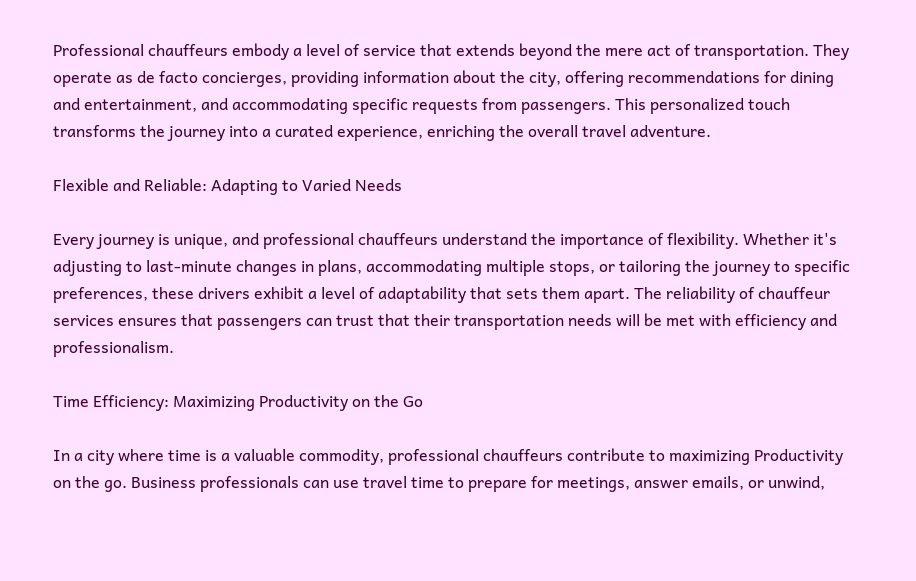Professional chauffeurs embody a level of service that extends beyond the mere act of transportation. They operate as de facto concierges, providing information about the city, offering recommendations for dining and entertainment, and accommodating specific requests from passengers. This personalized touch transforms the journey into a curated experience, enriching the overall travel adventure.

Flexible and Reliable: Adapting to Varied Needs

Every journey is unique, and professional chauffeurs understand the importance of flexibility. Whether it's adjusting to last-minute changes in plans, accommodating multiple stops, or tailoring the journey to specific preferences, these drivers exhibit a level of adaptability that sets them apart. The reliability of chauffeur services ensures that passengers can trust that their transportation needs will be met with efficiency and professionalism.

Time Efficiency: Maximizing Productivity on the Go

In a city where time is a valuable commodity, professional chauffeurs contribute to maximizing Productivity on the go. Business professionals can use travel time to prepare for meetings, answer emails, or unwind,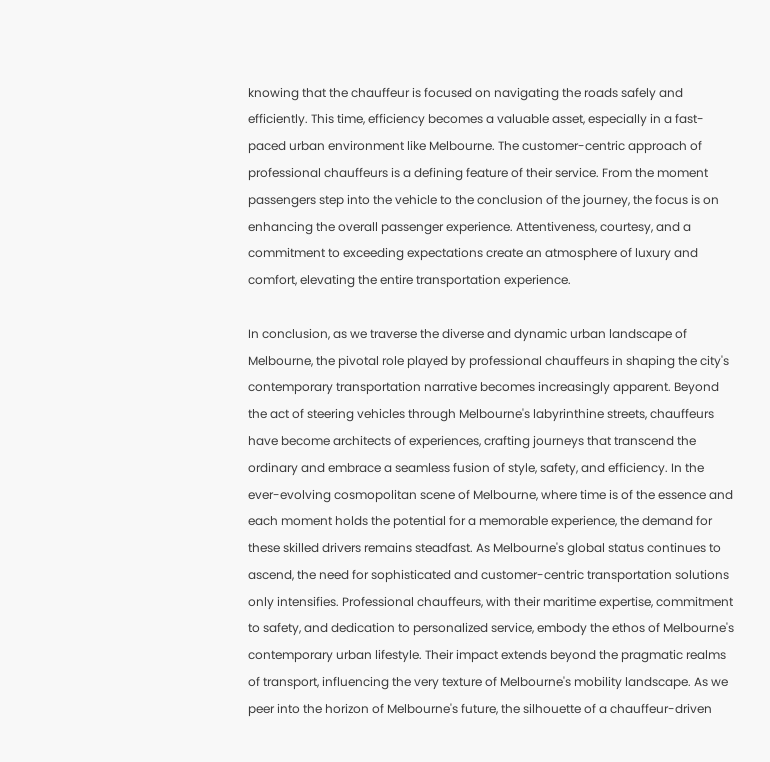knowing that the chauffeur is focused on navigating the roads safely and efficiently. This time, efficiency becomes a valuable asset, especially in a fast-paced urban environment like Melbourne. The customer-centric approach of professional chauffeurs is a defining feature of their service. From the moment passengers step into the vehicle to the conclusion of the journey, the focus is on enhancing the overall passenger experience. Attentiveness, courtesy, and a commitment to exceeding expectations create an atmosphere of luxury and comfort, elevating the entire transportation experience.

In conclusion, as we traverse the diverse and dynamic urban landscape of Melbourne, the pivotal role played by professional chauffeurs in shaping the city's contemporary transportation narrative becomes increasingly apparent. Beyond the act of steering vehicles through Melbourne's labyrinthine streets, chauffeurs have become architects of experiences, crafting journeys that transcend the ordinary and embrace a seamless fusion of style, safety, and efficiency. In the ever-evolving cosmopolitan scene of Melbourne, where time is of the essence and each moment holds the potential for a memorable experience, the demand for these skilled drivers remains steadfast. As Melbourne's global status continues to ascend, the need for sophisticated and customer-centric transportation solutions only intensifies. Professional chauffeurs, with their maritime expertise, commitment to safety, and dedication to personalized service, embody the ethos of Melbourne's contemporary urban lifestyle. Their impact extends beyond the pragmatic realms of transport, influencing the very texture of Melbourne's mobility landscape. As we peer into the horizon of Melbourne's future, the silhouette of a chauffeur-driven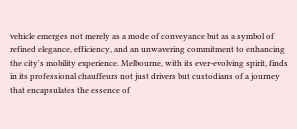vehicle emerges not merely as a mode of conveyance but as a symbol of refined elegance, efficiency, and an unwavering commitment to enhancing the city's mobility experience. Melbourne, with its ever-evolving spirit, finds in its professional chauffeurs not just drivers but custodians of a journey that encapsulates the essence of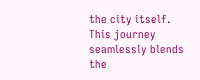the city itself. This journey seamlessly blends the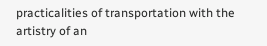practicalities of transportation with the artistry of an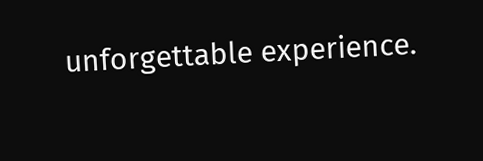unforgettable experience.